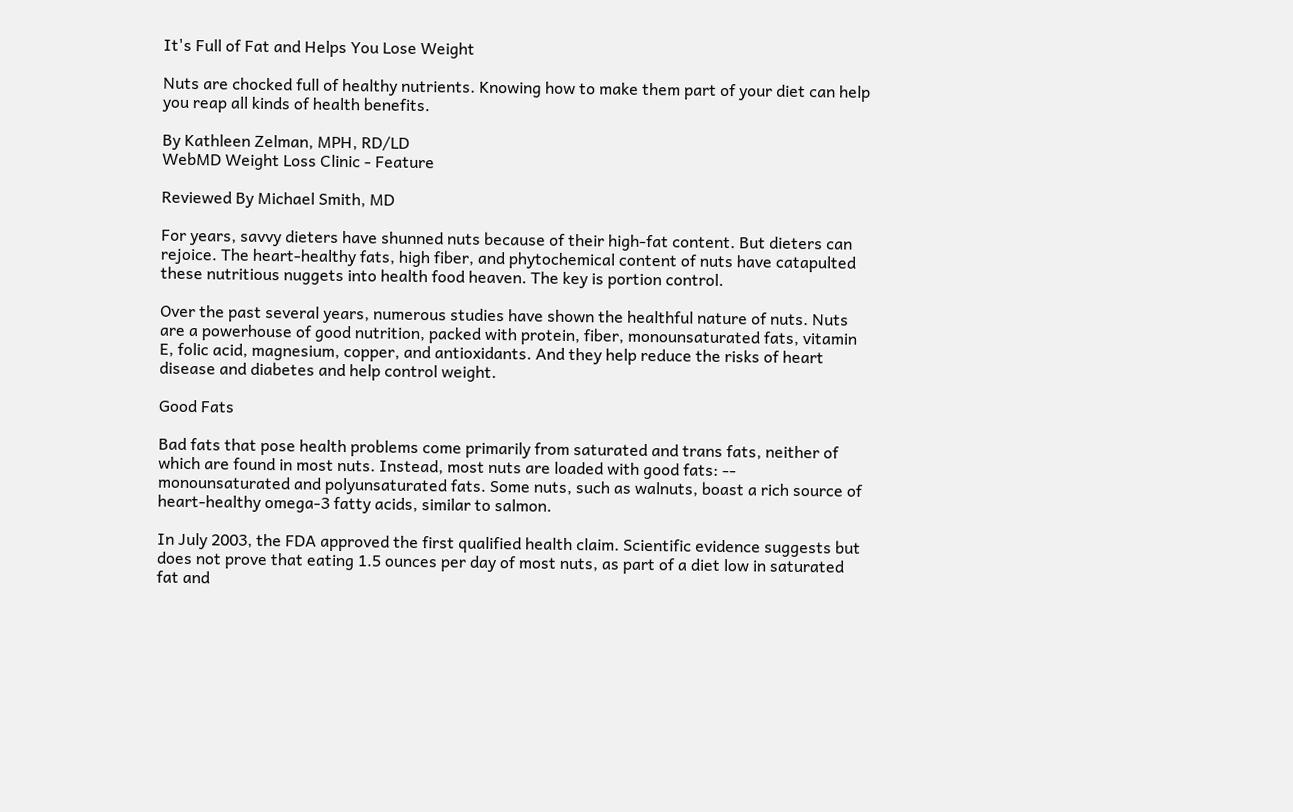It's Full of Fat and Helps You Lose Weight

Nuts are chocked full of healthy nutrients. Knowing how to make them part of your diet can help you reap all kinds of health benefits.

By Kathleen Zelman, MPH, RD/LD
WebMD Weight Loss Clinic - Feature

Reviewed By Michael Smith, MD

For years, savvy dieters have shunned nuts because of their high-fat content. But dieters can rejoice. The heart-healthy fats, high fiber, and phytochemical content of nuts have catapulted these nutritious nuggets into health food heaven. The key is portion control.

Over the past several years, numerous studies have shown the healthful nature of nuts. Nuts are a powerhouse of good nutrition, packed with protein, fiber, monounsaturated fats, vitamin E, folic acid, magnesium, copper, and antioxidants. And they help reduce the risks of heart disease and diabetes and help control weight.

Good Fats

Bad fats that pose health problems come primarily from saturated and trans fats, neither of which are found in most nuts. Instead, most nuts are loaded with good fats: -- monounsaturated and polyunsaturated fats. Some nuts, such as walnuts, boast a rich source of heart-healthy omega-3 fatty acids, similar to salmon.

In July 2003, the FDA approved the first qualified health claim. Scientific evidence suggests but does not prove that eating 1.5 ounces per day of most nuts, as part of a diet low in saturated fat and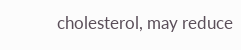cholesterol, may reduce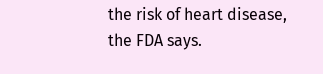the risk of heart disease, the FDA says.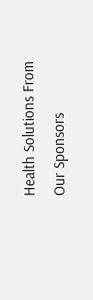Health Solutions From Our Sponsors